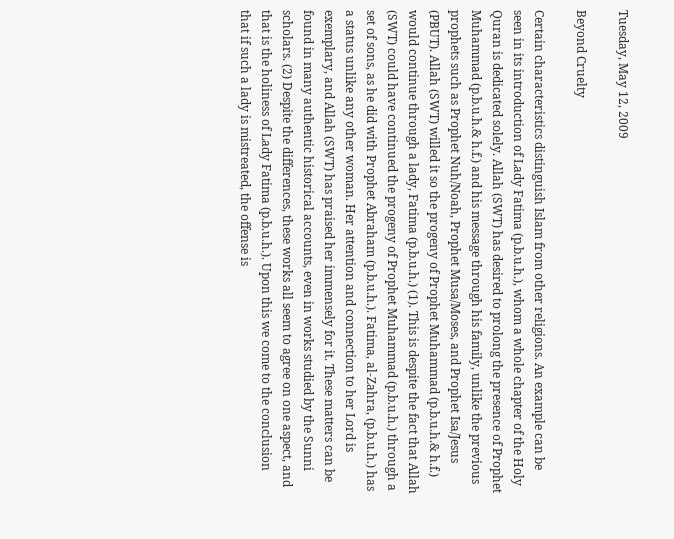Tuesday, May 12, 2009

Beyond Cruelty

Certain characteristics distinguish Islam from other religions. An example can be seen in its introduction of Lady Fatima (p.b.u.h.), whom a whole chapter of the Holy Quran is dedicated solely. Allah (SWT) has desired to prolong the presence of Prophet Muhammad (p.b.u.h.& h.f.) and his message through his family, unlike the previous prophets such as Prophet Nuh/Noah, Prophet Musa/Moses, and Prophet Isa/Jesus (PBUT). Allah (SWT) willed it so the progeny of Prophet Muhammad (p.b.u.h.& h.f.) would continue through a lady, Fatima (p.b.u.h.) (1). This is despite the fact that Allah (SWT) could have continued the progeny of Prophet Muhammad (p.b.u.h.) through a set of sons, as he did with Prophet Abraham (p.b.u.h.). Fatima, al-Zahra, (p.b.u.h.) has a status unlike any other woman. Her attention and connection to her Lord is exemplary, and Allah (SWT) has praised her immensely for it. These matters can be found in many authentic historical accounts, even in works studied by the Sunni scholars. (2) Despite the differences, these works all seem to agree on one aspect, and that is the holiness of Lady Fatima (p.b.u.h.). Upon this we come to the conclusion that if such a lady is mistreated, the offense is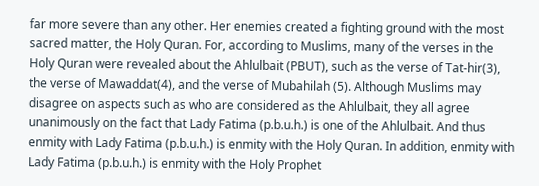far more severe than any other. Her enemies created a fighting ground with the most sacred matter, the Holy Quran. For, according to Muslims, many of the verses in the Holy Quran were revealed about the Ahlulbait (PBUT), such as the verse of Tat-hir(3), the verse of Mawaddat(4), and the verse of Mubahilah (5). Although Muslims may disagree on aspects such as who are considered as the Ahlulbait, they all agree unanimously on the fact that Lady Fatima (p.b.u.h.) is one of the Ahlulbait. And thus enmity with Lady Fatima (p.b.u.h.) is enmity with the Holy Quran. In addition, enmity with Lady Fatima (p.b.u.h.) is enmity with the Holy Prophet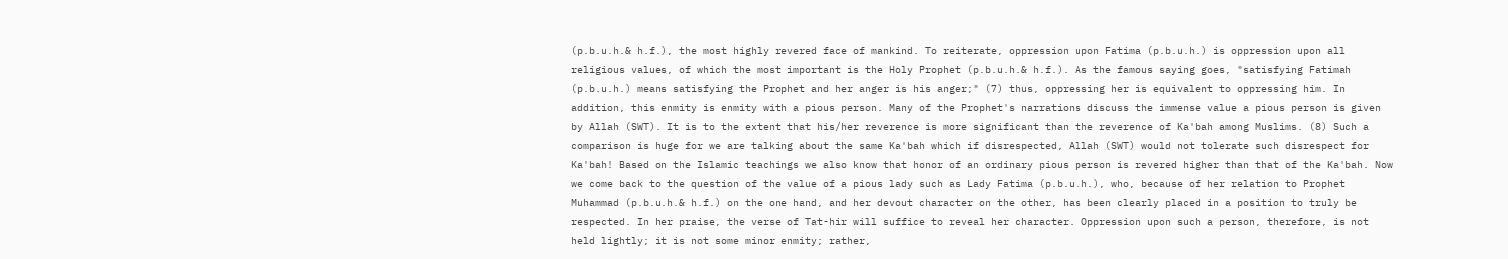(p.b.u.h.& h.f.), the most highly revered face of mankind. To reiterate, oppression upon Fatima (p.b.u.h.) is oppression upon all religious values, of which the most important is the Holy Prophet (p.b.u.h.& h.f.). As the famous saying goes, "satisfying Fatimah (p.b.u.h.) means satisfying the Prophet and her anger is his anger;" (7) thus, oppressing her is equivalent to oppressing him. In addition, this enmity is enmity with a pious person. Many of the Prophet's narrations discuss the immense value a pious person is given by Allah (SWT). It is to the extent that his/her reverence is more significant than the reverence of Ka'bah among Muslims. (8) Such a comparison is huge for we are talking about the same Ka'bah which if disrespected, Allah (SWT) would not tolerate such disrespect for Ka'bah! Based on the Islamic teachings we also know that honor of an ordinary pious person is revered higher than that of the Ka'bah. Now we come back to the question of the value of a pious lady such as Lady Fatima (p.b.u.h.), who, because of her relation to Prophet Muhammad (p.b.u.h.& h.f.) on the one hand, and her devout character on the other, has been clearly placed in a position to truly be respected. In her praise, the verse of Tat-hir will suffice to reveal her character. Oppression upon such a person, therefore, is not held lightly; it is not some minor enmity; rather,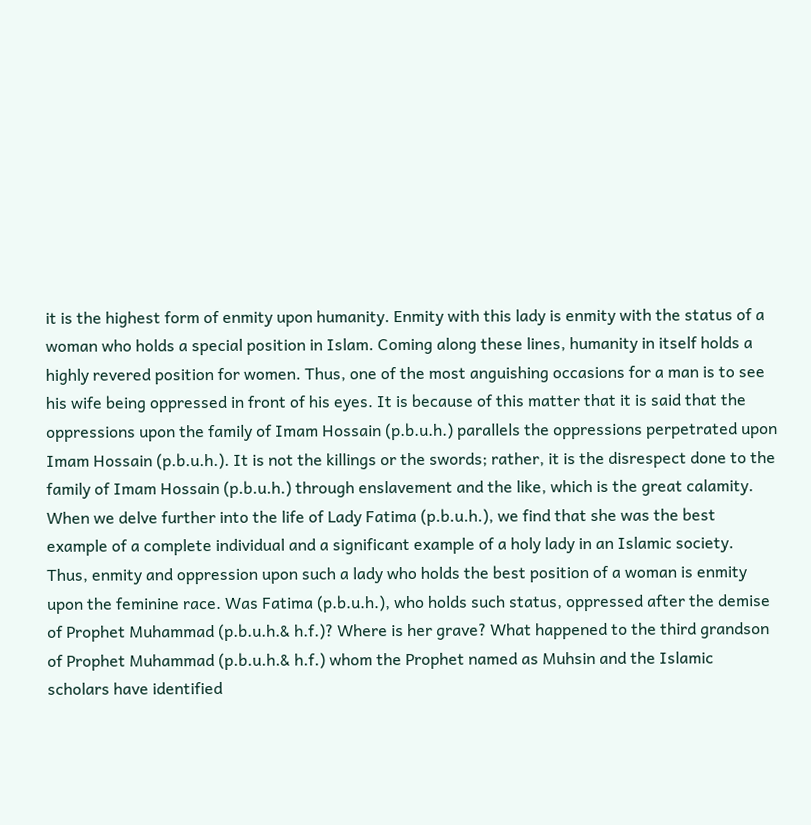it is the highest form of enmity upon humanity. Enmity with this lady is enmity with the status of a woman who holds a special position in Islam. Coming along these lines, humanity in itself holds a highly revered position for women. Thus, one of the most anguishing occasions for a man is to see his wife being oppressed in front of his eyes. It is because of this matter that it is said that the oppressions upon the family of Imam Hossain (p.b.u.h.) parallels the oppressions perpetrated upon Imam Hossain (p.b.u.h.). It is not the killings or the swords; rather, it is the disrespect done to the family of Imam Hossain (p.b.u.h.) through enslavement and the like, which is the great calamity. When we delve further into the life of Lady Fatima (p.b.u.h.), we find that she was the best example of a complete individual and a significant example of a holy lady in an Islamic society. Thus, enmity and oppression upon such a lady who holds the best position of a woman is enmity upon the feminine race. Was Fatima (p.b.u.h.), who holds such status, oppressed after the demise of Prophet Muhammad (p.b.u.h.& h.f.)? Where is her grave? What happened to the third grandson of Prophet Muhammad (p.b.u.h.& h.f.) whom the Prophet named as Muhsin and the Islamic scholars have identified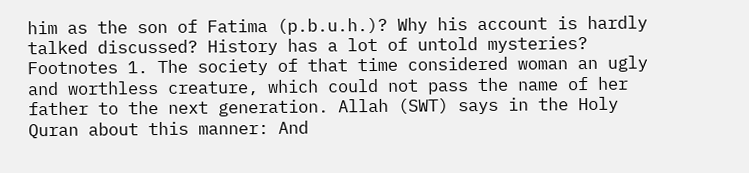him as the son of Fatima (p.b.u.h.)? Why his account is hardly talked discussed? History has a lot of untold mysteries? Footnotes 1. The society of that time considered woman an ugly and worthless creature, which could not pass the name of her father to the next generation. Allah (SWT) says in the Holy Quran about this manner: And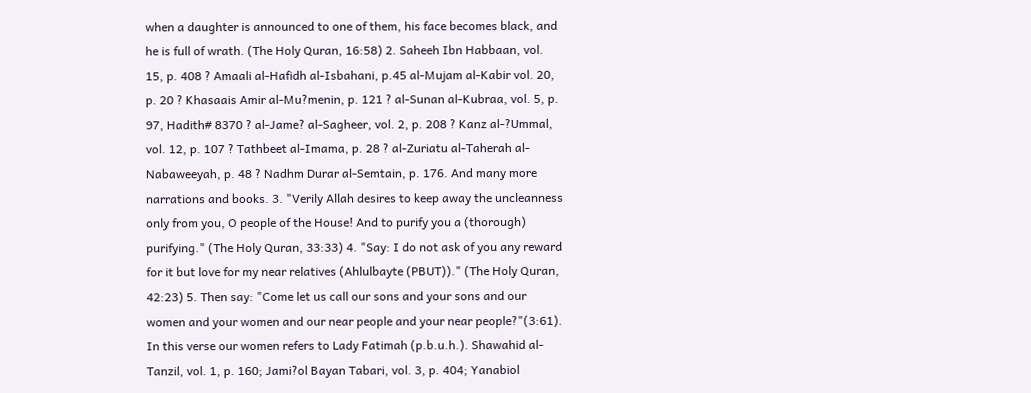when a daughter is announced to one of them, his face becomes black, and he is full of wrath. (The Holy Quran, 16:58) 2. Saheeh Ibn Habbaan, vol. 15, p. 408 ? Amaali al-Hafidh al-Isbahani, p.45 al-Mujam al-Kabir vol. 20, p. 20 ? Khasaais Amir al-Mu?menin, p. 121 ? al-Sunan al-Kubraa, vol. 5, p. 97, Hadith# 8370 ? al-Jame? al-Sagheer, vol. 2, p. 208 ? Kanz al-?Ummal, vol. 12, p. 107 ? Tathbeet al-Imama, p. 28 ? al-Zuriatu al-Taherah al-Nabaweeyah, p. 48 ? Nadhm Durar al-Semtain, p. 176. And many more narrations and books. 3. "Verily Allah desires to keep away the uncleanness only from you, O people of the House! And to purify you a (thorough) purifying." (The Holy Quran, 33:33) 4. "Say: I do not ask of you any reward for it but love for my near relatives (Ahlulbayte (PBUT))." (The Holy Quran, 42:23) 5. Then say: "Come let us call our sons and your sons and our women and your women and our near people and your near people?"(3:61). In this verse our women refers to Lady Fatimah (p.b.u.h.). Shawahid al-Tanzil, vol. 1, p. 160; Jami?ol Bayan Tabari, vol. 3, p. 404; Yanabiol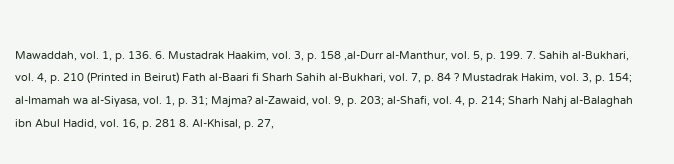Mawaddah, vol. 1, p. 136. 6. Mustadrak Haakim, vol. 3, p. 158 ,al-Durr al-Manthur, vol. 5, p. 199. 7. Sahih al-Bukhari, vol. 4, p. 210 (Printed in Beirut) Fath al-Baari fi Sharh Sahih al-Bukhari, vol. 7, p. 84 ? Mustadrak Hakim, vol. 3, p. 154; al-Imamah wa al-Siyasa, vol. 1, p. 31; Majma? al-Zawaid, vol. 9, p. 203; al-Shafi, vol. 4, p. 214; Sharh Nahj al-Balaghah ibn Abul Hadid, vol. 16, p. 281 8. Al-Khisal, p. 27,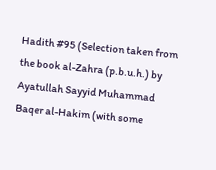Hadith #95 (Selection taken from the book al-Zahra (p.b.u.h.) by Ayatullah Sayyid Muhammad Baqer al-Hakim (with some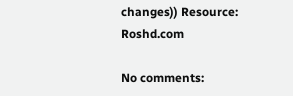changes)) Resource: Roshd.com

No comments: